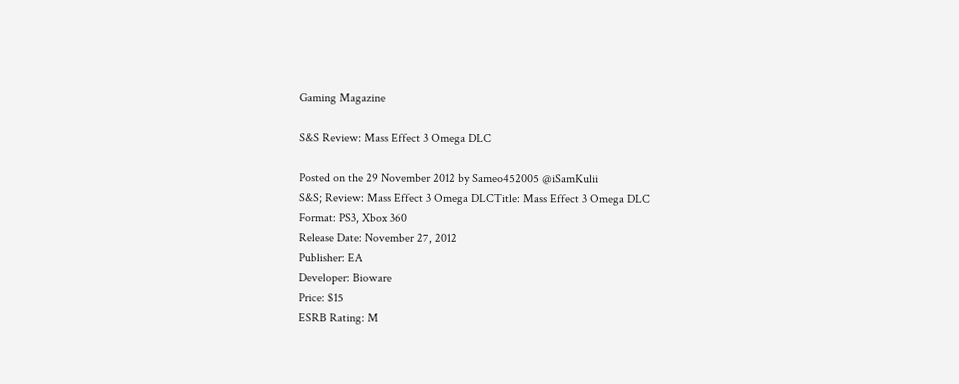Gaming Magazine

S&S Review: Mass Effect 3 Omega DLC

Posted on the 29 November 2012 by Sameo452005 @iSamKulii
S&S; Review: Mass Effect 3 Omega DLCTitle: Mass Effect 3 Omega DLC
Format: PS3, Xbox 360
Release Date: November 27, 2012
Publisher: EA
Developer: Bioware
Price: $15
ESRB Rating: M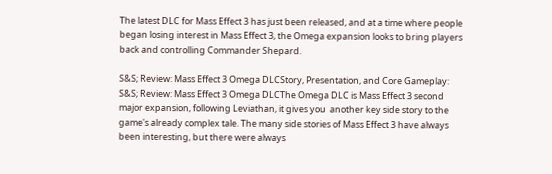The latest DLC for Mass Effect 3 has just been released, and at a time where people began losing interest in Mass Effect 3, the Omega expansion looks to bring players back and controlling Commander Shepard.

S&S; Review: Mass Effect 3 Omega DLCStory, Presentation, and Core Gameplay:
S&S; Review: Mass Effect 3 Omega DLCThe Omega DLC is Mass Effect 3 second major expansion, following Leviathan, it gives you  another key side story to the game's already complex tale. The many side stories of Mass Effect 3 have always been interesting, but there were always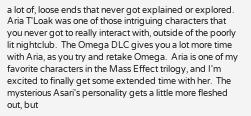a lot of, loose ends that never got explained or explored.  Aria T'Loak was one of those intriguing characters that you never got to really interact with, outside of the poorly lit nightclub.  The Omega DLC gives you a lot more time with Aria, as you try and retake Omega.  Aria is one of my favorite characters in the Mass Effect trilogy, and I'm excited to finally get some extended time with her.  The mysterious Asari's personality gets a little more fleshed out, but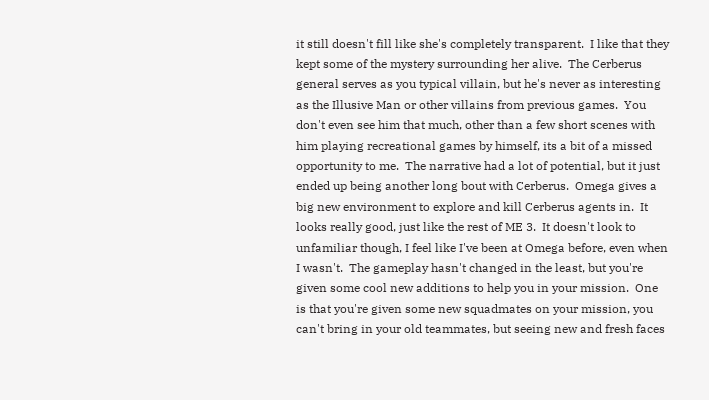it still doesn't fill like she's completely transparent.  I like that they kept some of the mystery surrounding her alive.  The Cerberus general serves as you typical villain, but he's never as interesting as the Illusive Man or other villains from previous games.  You don't even see him that much, other than a few short scenes with him playing recreational games by himself, its a bit of a missed opportunity to me.  The narrative had a lot of potential, but it just ended up being another long bout with Cerberus.  Omega gives a big new environment to explore and kill Cerberus agents in.  It looks really good, just like the rest of ME 3.  It doesn't look to unfamiliar though, I feel like I've been at Omega before, even when I wasn't.  The gameplay hasn't changed in the least, but you're given some cool new additions to help you in your mission.  One is that you're given some new squadmates on your mission, you can't bring in your old teammates, but seeing new and fresh faces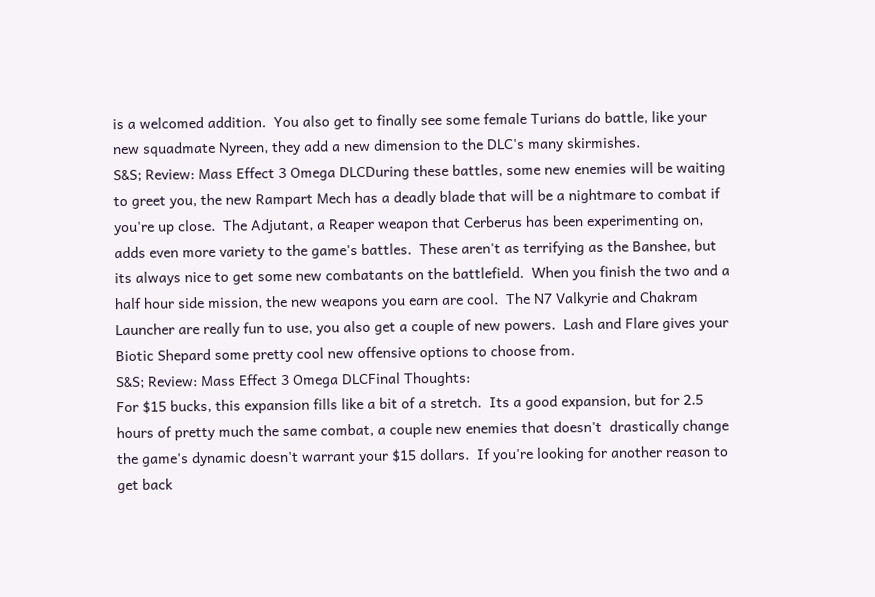is a welcomed addition.  You also get to finally see some female Turians do battle, like your new squadmate Nyreen, they add a new dimension to the DLC's many skirmishes.
S&S; Review: Mass Effect 3 Omega DLCDuring these battles, some new enemies will be waiting to greet you, the new Rampart Mech has a deadly blade that will be a nightmare to combat if you're up close.  The Adjutant, a Reaper weapon that Cerberus has been experimenting on, adds even more variety to the game's battles.  These aren't as terrifying as the Banshee, but its always nice to get some new combatants on the battlefield.  When you finish the two and a half hour side mission, the new weapons you earn are cool.  The N7 Valkyrie and Chakram Launcher are really fun to use, you also get a couple of new powers.  Lash and Flare gives your Biotic Shepard some pretty cool new offensive options to choose from.
S&S; Review: Mass Effect 3 Omega DLCFinal Thoughts:
For $15 bucks, this expansion fills like a bit of a stretch.  Its a good expansion, but for 2.5 hours of pretty much the same combat, a couple new enemies that doesn't  drastically change the game's dynamic doesn't warrant your $15 dollars.  If you're looking for another reason to get back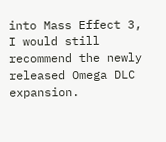into Mass Effect 3, I would still recommend the newly released Omega DLC expansion.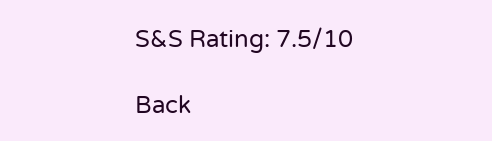S&S Rating: 7.5/10

Back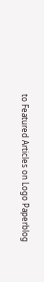to Featured Articles on Logo Paperblog